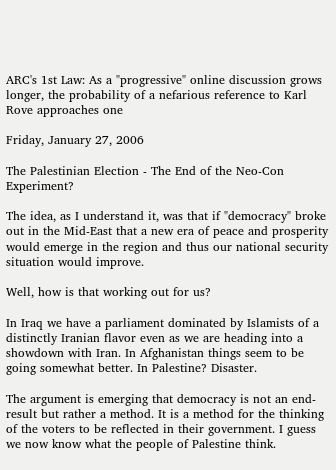ARC's 1st Law: As a "progressive" online discussion grows longer, the probability of a nefarious reference to Karl Rove approaches one

Friday, January 27, 2006

The Palestinian Election - The End of the Neo-Con Experiment?

The idea, as I understand it, was that if "democracy" broke out in the Mid-East that a new era of peace and prosperity would emerge in the region and thus our national security situation would improve.

Well, how is that working out for us?

In Iraq we have a parliament dominated by Islamists of a distinctly Iranian flavor even as we are heading into a showdown with Iran. In Afghanistan things seem to be going somewhat better. In Palestine? Disaster.

The argument is emerging that democracy is not an end-result but rather a method. It is a method for the thinking of the voters to be reflected in their government. I guess we now know what the people of Palestine think.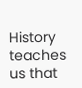History teaches us that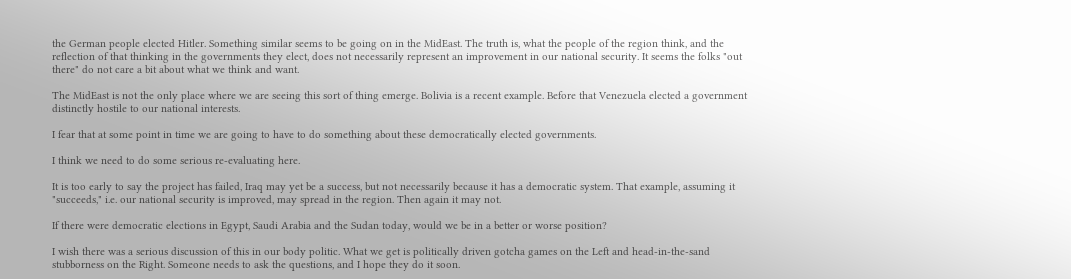the German people elected Hitler. Something similar seems to be going on in the MidEast. The truth is, what the people of the region think, and the reflection of that thinking in the governments they elect, does not necessarily represent an improvement in our national security. It seems the folks "out there" do not care a bit about what we think and want.

The MidEast is not the only place where we are seeing this sort of thing emerge. Bolivia is a recent example. Before that Venezuela elected a government distinctly hostile to our national interests.

I fear that at some point in time we are going to have to do something about these democratically elected governments.

I think we need to do some serious re-evaluating here.

It is too early to say the project has failed, Iraq may yet be a success, but not necessarily because it has a democratic system. That example, assuming it "succeeds," i.e. our national security is improved, may spread in the region. Then again it may not.

If there were democratic elections in Egypt, Saudi Arabia and the Sudan today, would we be in a better or worse position?

I wish there was a serious discussion of this in our body politic. What we get is politically driven gotcha games on the Left and head-in-the-sand stubborness on the Right. Someone needs to ask the questions, and I hope they do it soon.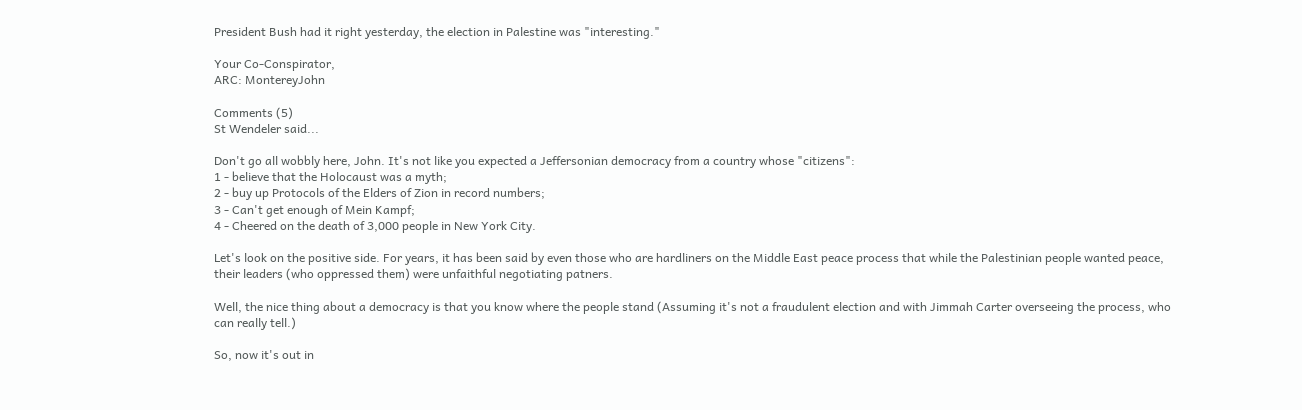President Bush had it right yesterday, the election in Palestine was "interesting."

Your Co-Conspirator,
ARC: MontereyJohn

Comments (5)
St Wendeler said...

Don't go all wobbly here, John. It's not like you expected a Jeffersonian democracy from a country whose "citizens":
1 - believe that the Holocaust was a myth;
2 - buy up Protocols of the Elders of Zion in record numbers;
3 - Can't get enough of Mein Kampf;
4 - Cheered on the death of 3,000 people in New York City.

Let's look on the positive side. For years, it has been said by even those who are hardliners on the Middle East peace process that while the Palestinian people wanted peace, their leaders (who oppressed them) were unfaithful negotiating patners.

Well, the nice thing about a democracy is that you know where the people stand (Assuming it's not a fraudulent election and with Jimmah Carter overseeing the process, who can really tell.)

So, now it's out in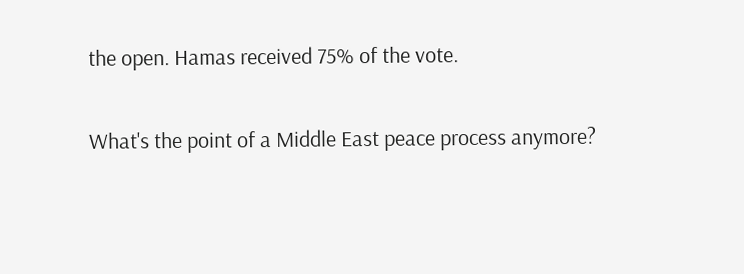the open. Hamas received 75% of the vote.

What's the point of a Middle East peace process anymore?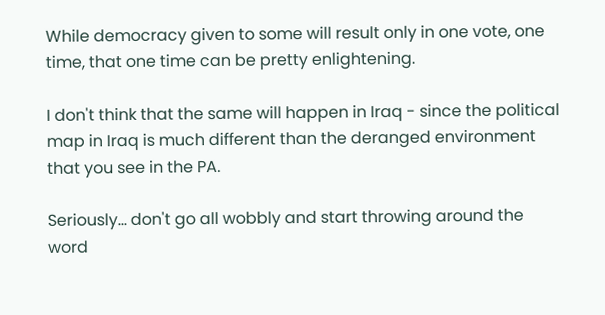While democracy given to some will result only in one vote, one time, that one time can be pretty enlightening.

I don't think that the same will happen in Iraq - since the political map in Iraq is much different than the deranged environment that you see in the PA.

Seriously... don't go all wobbly and start throwing around the word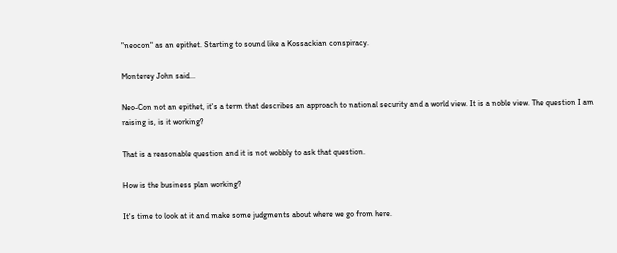"neocon" as an epithet. Starting to sound like a Kossackian conspiracy.

Monterey John said...

Neo-Con not an epithet, it's a term that describes an approach to national security and a world view. It is a noble view. The question I am raising is, is it working?

That is a reasonable question and it is not wobbly to ask that question.

How is the business plan working?

It's time to look at it and make some judgments about where we go from here.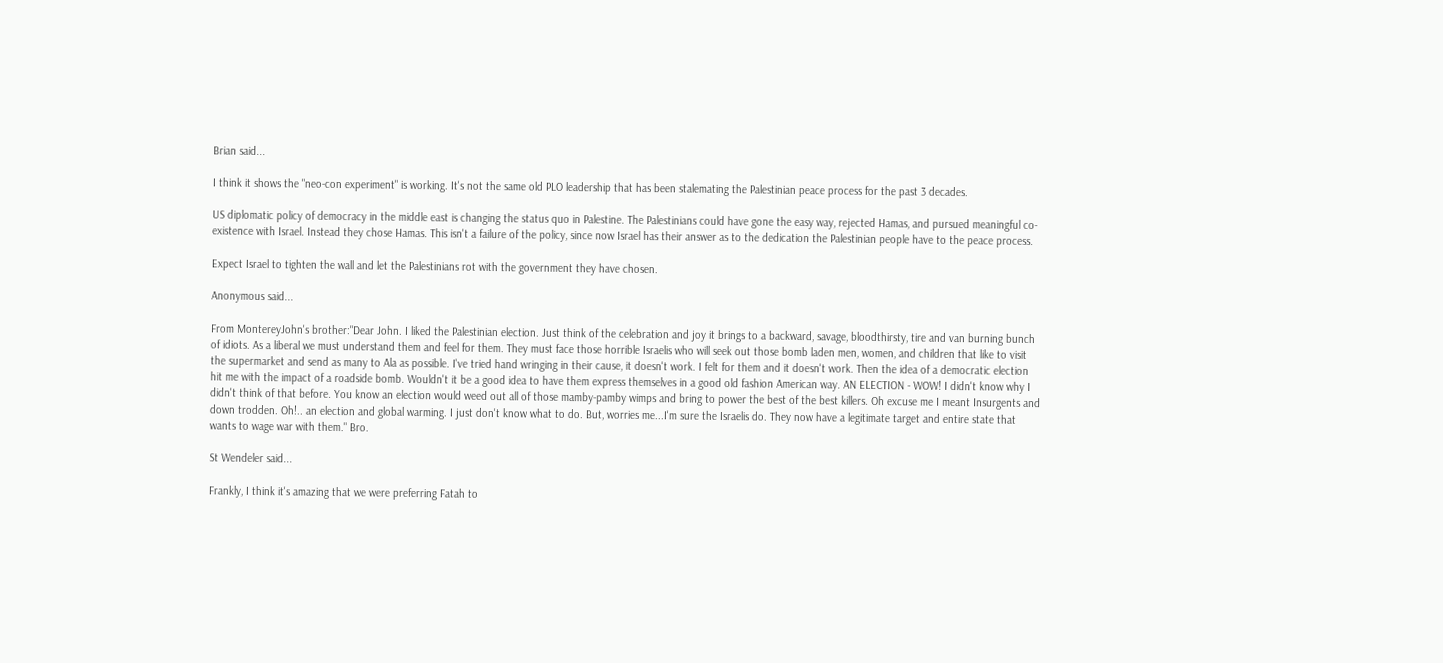Brian said...

I think it shows the "neo-con experiment" is working. It's not the same old PLO leadership that has been stalemating the Palestinian peace process for the past 3 decades.

US diplomatic policy of democracy in the middle east is changing the status quo in Palestine. The Palestinians could have gone the easy way, rejected Hamas, and pursued meaningful co-existence with Israel. Instead they chose Hamas. This isn't a failure of the policy, since now Israel has their answer as to the dedication the Palestinian people have to the peace process.

Expect Israel to tighten the wall and let the Palestinians rot with the government they have chosen.

Anonymous said...

From MontereyJohn's brother:"Dear John. I liked the Palestinian election. Just think of the celebration and joy it brings to a backward, savage, bloodthirsty, tire and van burning bunch of idiots. As a liberal we must understand them and feel for them. They must face those horrible Israelis who will seek out those bomb laden men, women, and children that like to visit the supermarket and send as many to Ala as possible. I've tried hand wringing in their cause, it doesn't work. I felt for them and it doesn't work. Then the idea of a democratic election hit me with the impact of a roadside bomb. Wouldn't it be a good idea to have them express themselves in a good old fashion American way. AN ELECTION - WOW! I didn't know why I didn't think of that before. You know an election would weed out all of those mamby-pamby wimps and bring to power the best of the best killers. Oh excuse me I meant Insurgents and down trodden. Oh!.. an election and global warming. I just don't know what to do. But, worries me...I'm sure the Israelis do. They now have a legitimate target and entire state that wants to wage war with them." Bro.

St Wendeler said...

Frankly, I think it's amazing that we were preferring Fatah to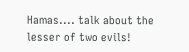Hamas.... talk about the lesser of two evils!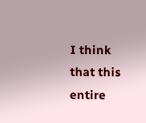I think that this entire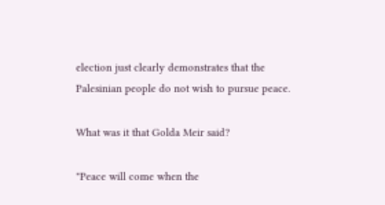election just clearly demonstrates that the Palesinian people do not wish to pursue peace.

What was it that Golda Meir said?

"Peace will come when the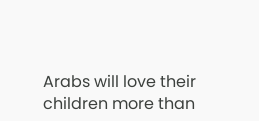Arabs will love their children more than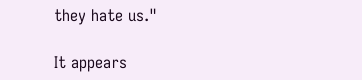they hate us."

It appears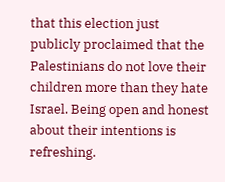that this election just publicly proclaimed that the Palestinians do not love their children more than they hate Israel. Being open and honest about their intentions is refreshing.